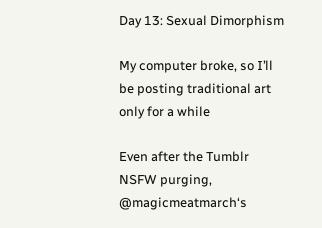Day 13: Sexual Dimorphism

My computer broke, so I’ll be posting traditional art only for a while

Even after the Tumblr NSFW purging, @magicmeatmarch‘s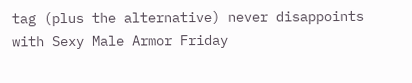tag (plus the alternative) never disappoints with Sexy Male Armor Friday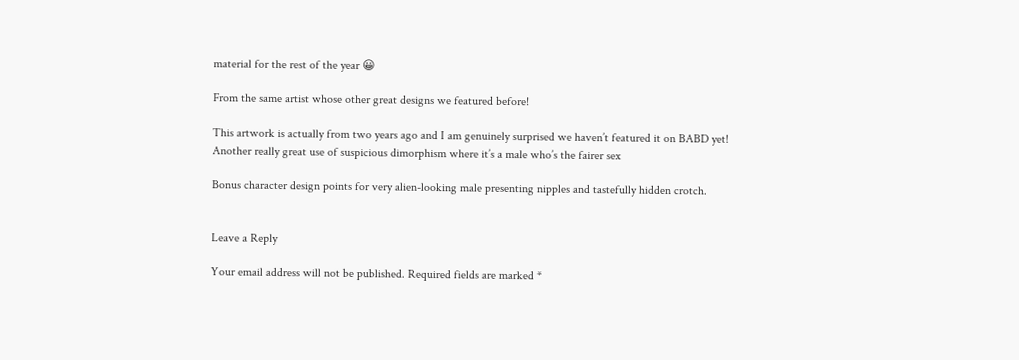material for the rest of the year 😀

From the same artist whose other great designs we featured before!

This artwork is actually from two years ago and I am genuinely surprised we haven’t featured it on BABD yet! Another really great use of suspicious dimorphism where it’s a male who’s the fairer sex

Bonus character design points for very alien-looking male presenting nipples and tastefully hidden crotch.


Leave a Reply

Your email address will not be published. Required fields are marked *